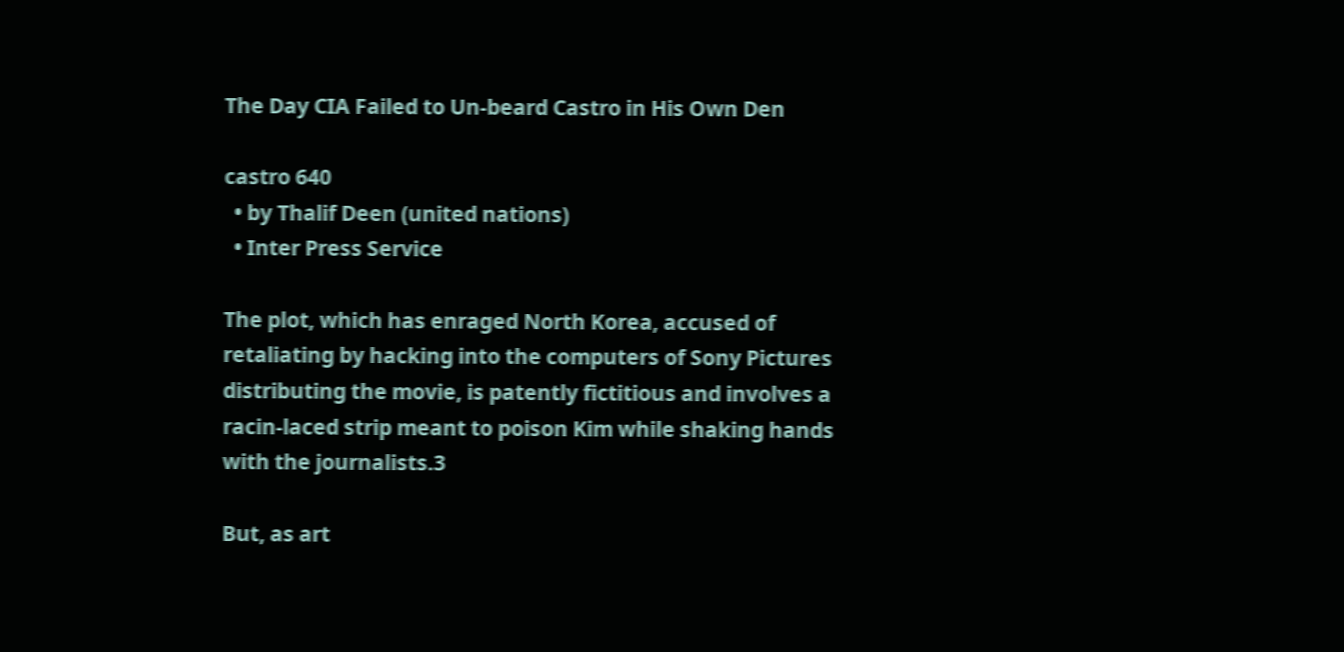The Day CIA Failed to Un-beard Castro in His Own Den

castro 640
  • by Thalif Deen (united nations)
  • Inter Press Service

The plot, which has enraged North Korea, accused of retaliating by hacking into the computers of Sony Pictures distributing the movie, is patently fictitious and involves a racin-laced strip meant to poison Kim while shaking hands with the journalists.3

But, as art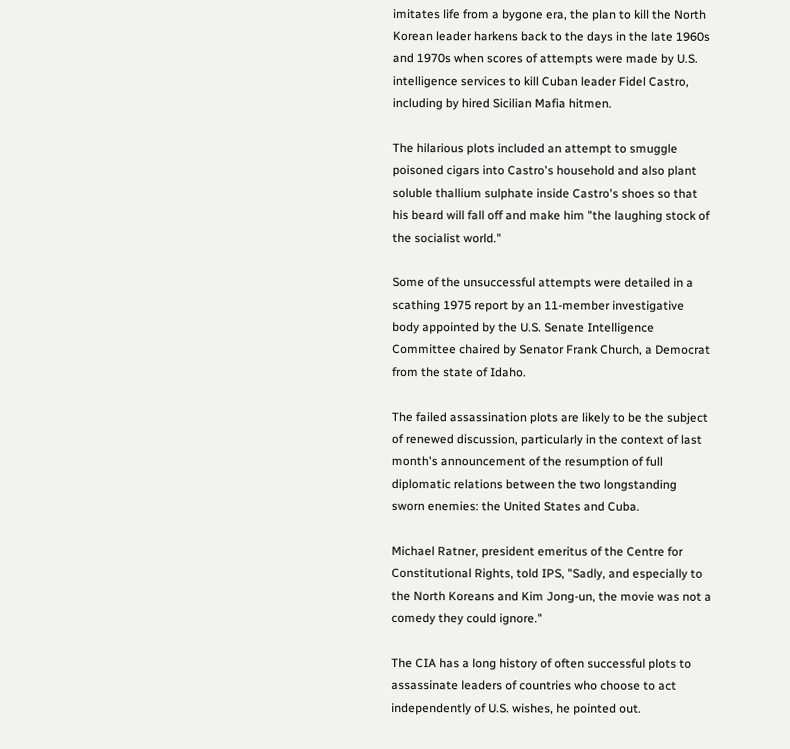imitates life from a bygone era, the plan to kill the North Korean leader harkens back to the days in the late 1960s and 1970s when scores of attempts were made by U.S. intelligence services to kill Cuban leader Fidel Castro, including by hired Sicilian Mafia hitmen.

The hilarious plots included an attempt to smuggle poisoned cigars into Castro's household and also plant soluble thallium sulphate inside Castro's shoes so that his beard will fall off and make him "the laughing stock of the socialist world."

Some of the unsuccessful attempts were detailed in a scathing 1975 report by an 11-member investigative body appointed by the U.S. Senate Intelligence Committee chaired by Senator Frank Church, a Democrat from the state of Idaho.

The failed assassination plots are likely to be the subject of renewed discussion, particularly in the context of last month's announcement of the resumption of full diplomatic relations between the two longstanding sworn enemies: the United States and Cuba.

Michael Ratner, president emeritus of the Centre for Constitutional Rights, told IPS, "Sadly, and especially to the North Koreans and Kim Jong-un, the movie was not a comedy they could ignore."

The CIA has a long history of often successful plots to assassinate leaders of countries who choose to act independently of U.S. wishes, he pointed out.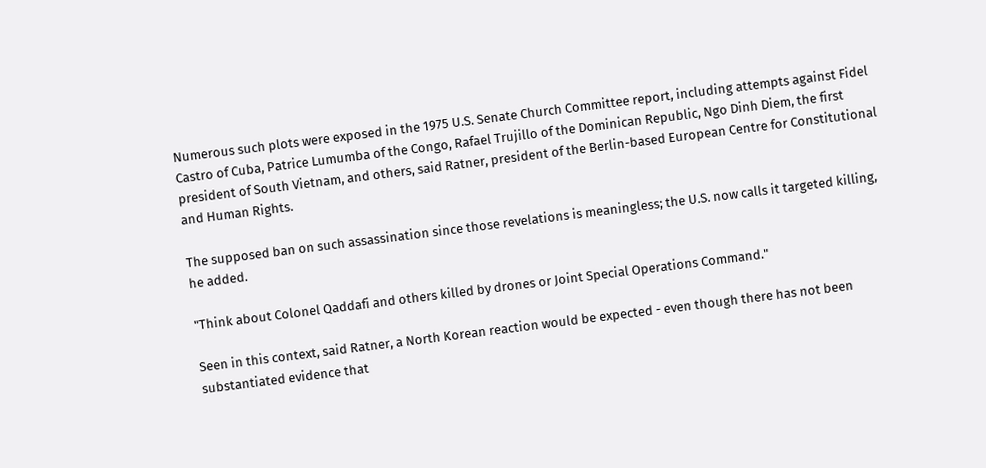Numerous such plots were exposed in the 1975 U.S. Senate Church Committee report, including attempts against Fidel Castro of Cuba, Patrice Lumumba of the Congo, Rafael Trujillo of the Dominican Republic, Ngo Dinh Diem, the first president of South Vietnam, and others, said Ratner, president of the Berlin-based European Centre for Constitutional and Human Rights.

The supposed ban on such assassination since those revelations is meaningless; the U.S. now calls it targeted killing, he added.

"Think about Colonel Qaddafi and others killed by drones or Joint Special Operations Command."

Seen in this context, said Ratner, a North Korean reaction would be expected - even though there has not been substantiated evidence that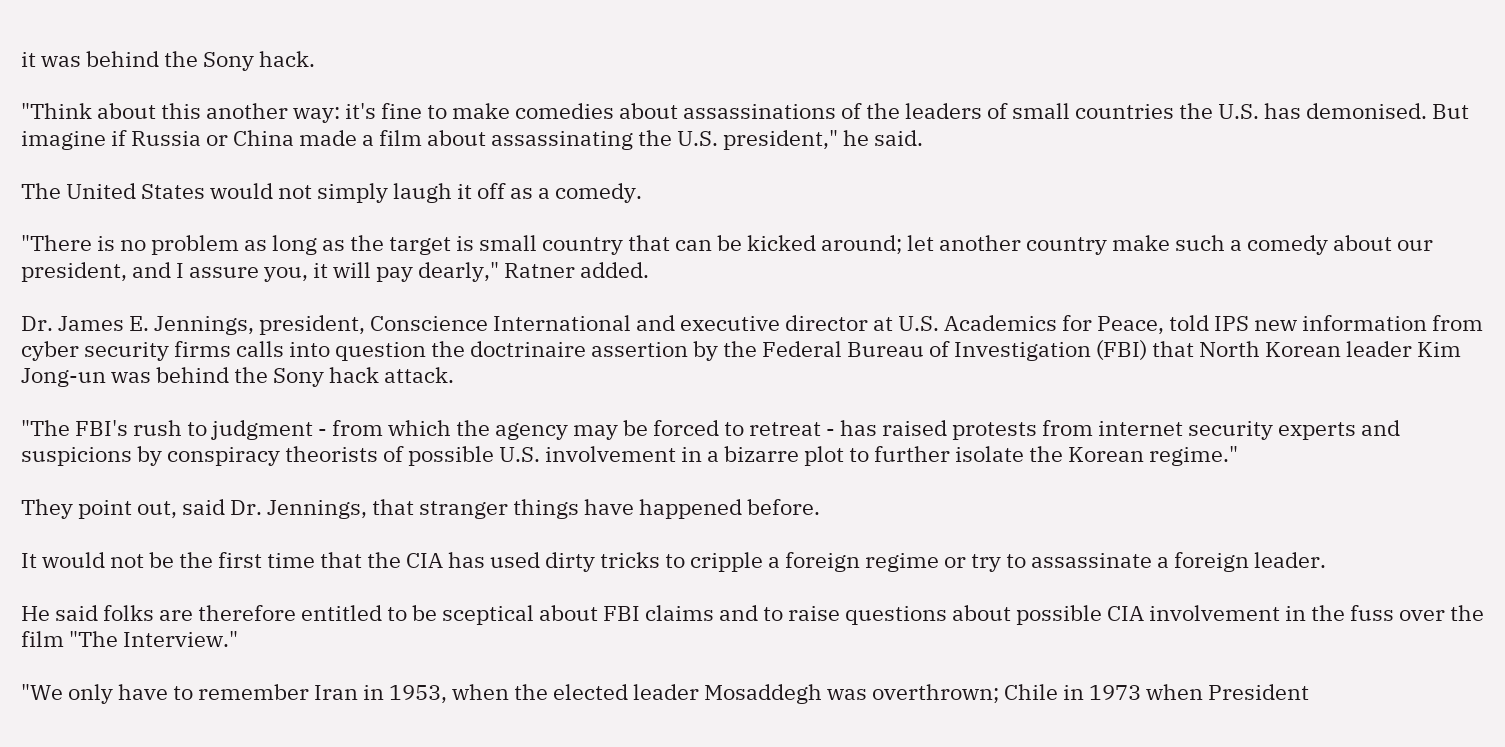it was behind the Sony hack.

"Think about this another way: it's fine to make comedies about assassinations of the leaders of small countries the U.S. has demonised. But imagine if Russia or China made a film about assassinating the U.S. president," he said.

The United States would not simply laugh it off as a comedy.

"There is no problem as long as the target is small country that can be kicked around; let another country make such a comedy about our president, and I assure you, it will pay dearly," Ratner added.

Dr. James E. Jennings, president, Conscience International and executive director at U.S. Academics for Peace, told IPS new information from cyber security firms calls into question the doctrinaire assertion by the Federal Bureau of Investigation (FBI) that North Korean leader Kim Jong-un was behind the Sony hack attack.

"The FBI's rush to judgment - from which the agency may be forced to retreat - has raised protests from internet security experts and suspicions by conspiracy theorists of possible U.S. involvement in a bizarre plot to further isolate the Korean regime."

They point out, said Dr. Jennings, that stranger things have happened before.

It would not be the first time that the CIA has used dirty tricks to cripple a foreign regime or try to assassinate a foreign leader.

He said folks are therefore entitled to be sceptical about FBI claims and to raise questions about possible CIA involvement in the fuss over the film "The Interview."

"We only have to remember Iran in 1953, when the elected leader Mosaddegh was overthrown; Chile in 1973 when President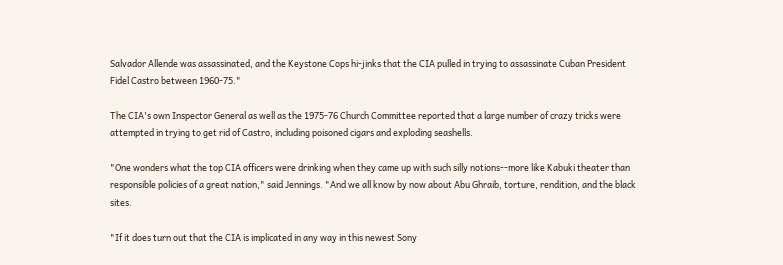Salvador Allende was assassinated, and the Keystone Cops hi-jinks that the CIA pulled in trying to assassinate Cuban President Fidel Castro between 1960-75."

The CIA's own Inspector General as well as the 1975-76 Church Committee reported that a large number of crazy tricks were attempted in trying to get rid of Castro, including poisoned cigars and exploding seashells.

"One wonders what the top CIA officers were drinking when they came up with such silly notions--more like Kabuki theater than responsible policies of a great nation," said Jennings. "And we all know by now about Abu Ghraib, torture, rendition, and the black sites.

"If it does turn out that the CIA is implicated in any way in this newest Sony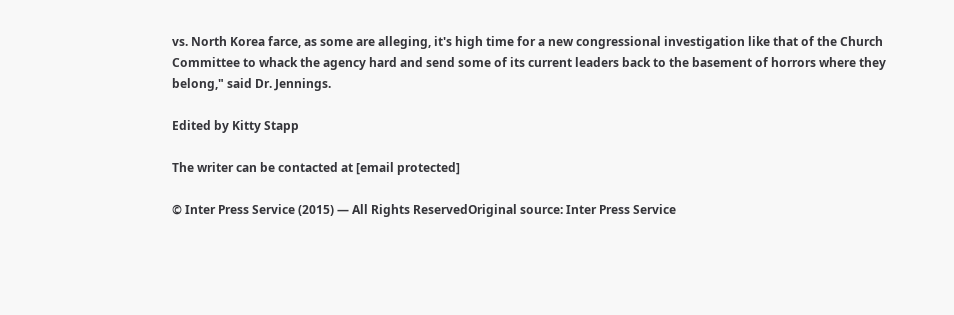vs. North Korea farce, as some are alleging, it's high time for a new congressional investigation like that of the Church Committee to whack the agency hard and send some of its current leaders back to the basement of horrors where they belong," said Dr. Jennings.

Edited by Kitty Stapp

The writer can be contacted at [email protected]

© Inter Press Service (2015) — All Rights ReservedOriginal source: Inter Press Service